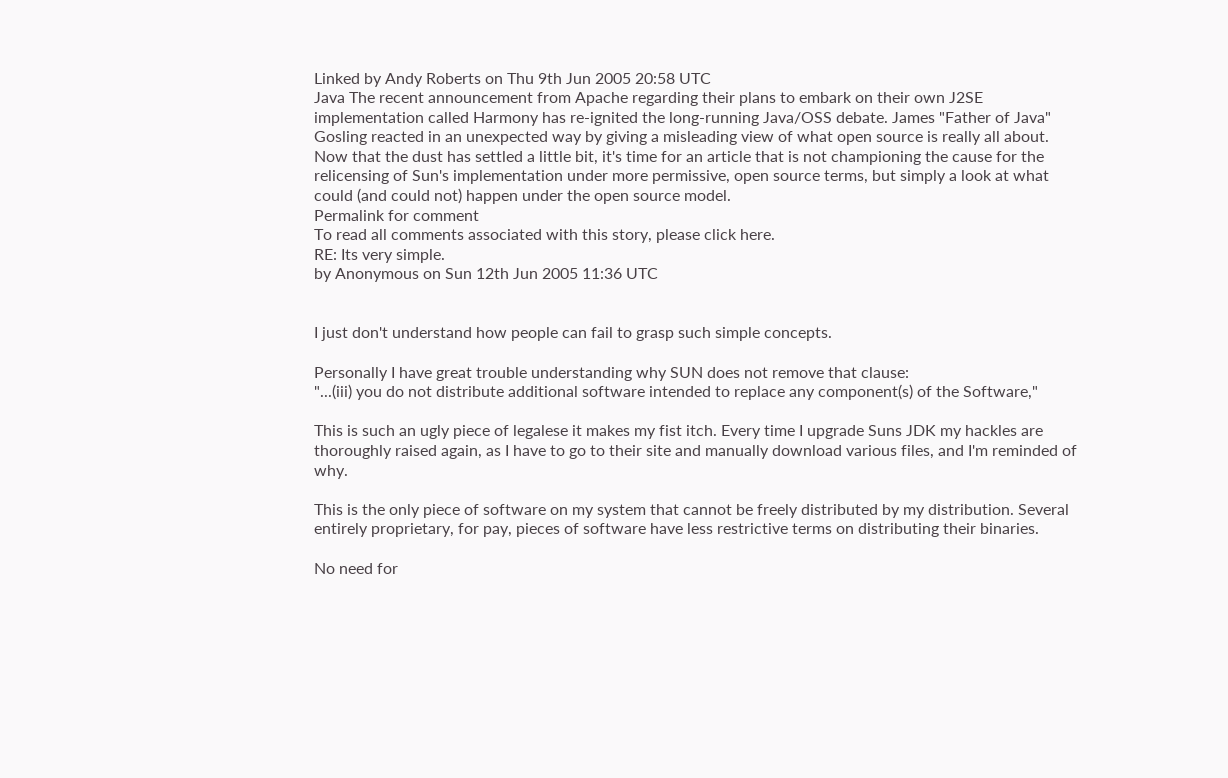Linked by Andy Roberts on Thu 9th Jun 2005 20:58 UTC
Java The recent announcement from Apache regarding their plans to embark on their own J2SE implementation called Harmony has re-ignited the long-running Java/OSS debate. James "Father of Java" Gosling reacted in an unexpected way by giving a misleading view of what open source is really all about. Now that the dust has settled a little bit, it's time for an article that is not championing the cause for the relicensing of Sun's implementation under more permissive, open source terms, but simply a look at what could (and could not) happen under the open source model.
Permalink for comment
To read all comments associated with this story, please click here.
RE: Its very simple.
by Anonymous on Sun 12th Jun 2005 11:36 UTC


I just don't understand how people can fail to grasp such simple concepts.

Personally I have great trouble understanding why SUN does not remove that clause:
"...(iii) you do not distribute additional software intended to replace any component(s) of the Software,"

This is such an ugly piece of legalese it makes my fist itch. Every time I upgrade Suns JDK my hackles are thoroughly raised again, as I have to go to their site and manually download various files, and I'm reminded of why.

This is the only piece of software on my system that cannot be freely distributed by my distribution. Several entirely proprietary, for pay, pieces of software have less restrictive terms on distributing their binaries.

No need for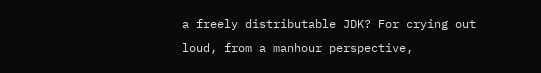a freely distributable JDK? For crying out loud, from a manhour perspective,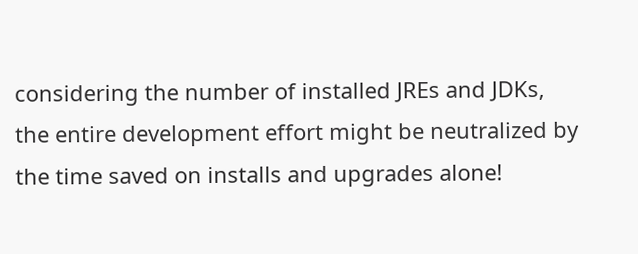considering the number of installed JREs and JDKs, the entire development effort might be neutralized by the time saved on installs and upgrades alone!